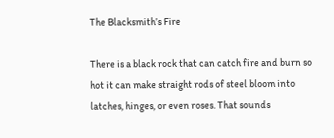The Blacksmith’s Fire

There is a black rock that can catch fire and burn so hot it can make straight rods of steel bloom into latches, hinges, or even roses. That sounds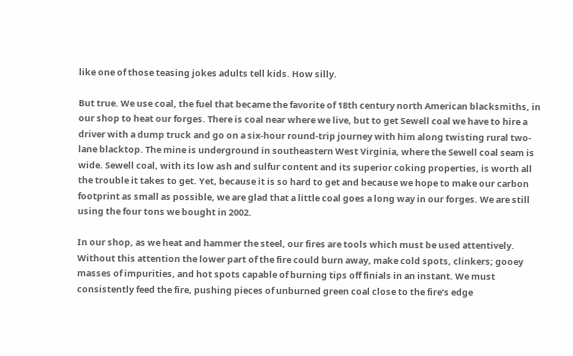like one of those teasing jokes adults tell kids. How silly.

But true. We use coal, the fuel that became the favorite of 18th century north American blacksmiths, in our shop to heat our forges. There is coal near where we live, but to get Sewell coal we have to hire a driver with a dump truck and go on a six-hour round-trip journey with him along twisting rural two-lane blacktop. The mine is underground in southeastern West Virginia, where the Sewell coal seam is wide. Sewell coal, with its low ash and sulfur content and its superior coking properties, is worth all the trouble it takes to get. Yet, because it is so hard to get and because we hope to make our carbon footprint as small as possible, we are glad that a little coal goes a long way in our forges. We are still using the four tons we bought in 2002.

In our shop, as we heat and hammer the steel, our fires are tools which must be used attentively. Without this attention the lower part of the fire could burn away, make cold spots, clinkers; gooey masses of impurities, and hot spots capable of burning tips off finials in an instant. We must consistently feed the fire, pushing pieces of unburned green coal close to the fire’s edge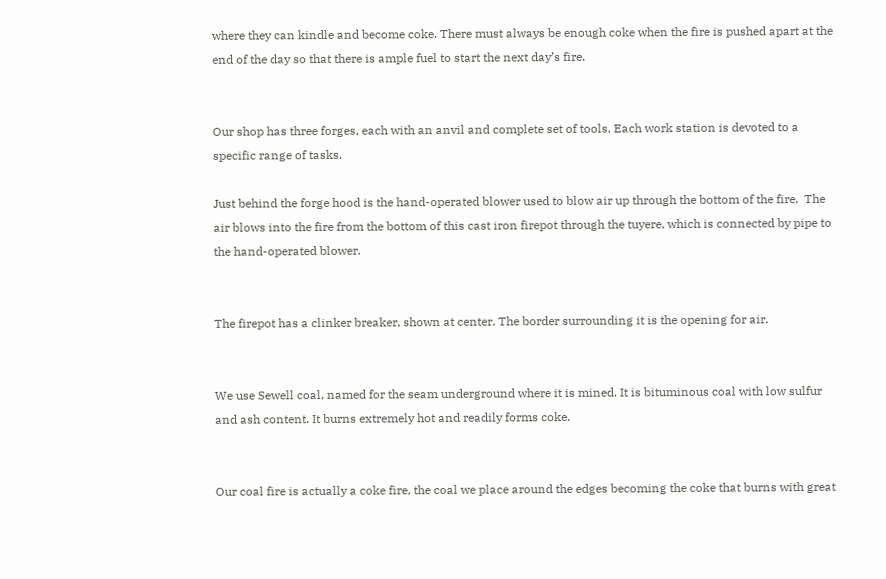where they can kindle and become coke. There must always be enough coke when the fire is pushed apart at the end of the day so that there is ample fuel to start the next day’s fire.


Our shop has three forges, each with an anvil and complete set of tools. Each work station is devoted to a specific range of tasks.

Just behind the forge hood is the hand-operated blower used to blow air up through the bottom of the fire.  The air blows into the fire from the bottom of this cast iron firepot through the tuyere, which is connected by pipe to the hand-operated blower.


The firepot has a clinker breaker, shown at center. The border surrounding it is the opening for air.


We use Sewell coal, named for the seam underground where it is mined. It is bituminous coal with low sulfur and ash content. It burns extremely hot and readily forms coke.


Our coal fire is actually a coke fire, the coal we place around the edges becoming the coke that burns with great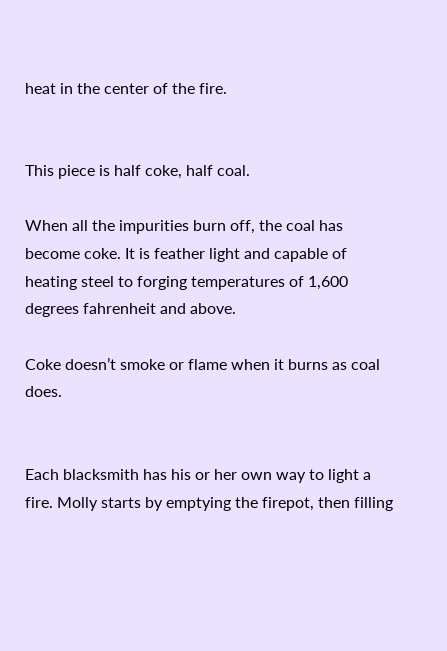heat in the center of the fire.


This piece is half coke, half coal.

When all the impurities burn off, the coal has become coke. It is feather light and capable of heating steel to forging temperatures of 1,600 degrees fahrenheit and above.

Coke doesn’t smoke or flame when it burns as coal does.


Each blacksmith has his or her own way to light a fire. Molly starts by emptying the firepot, then filling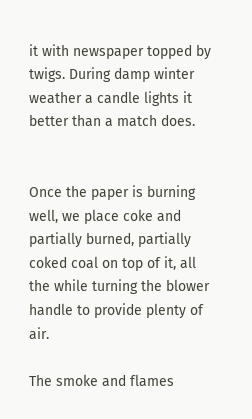it with newspaper topped by twigs. During damp winter weather a candle lights it better than a match does.


Once the paper is burning well, we place coke and partially burned, partially coked coal on top of it, all the while turning the blower handle to provide plenty of air.

The smoke and flames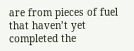are from pieces of fuel that haven’t yet completed the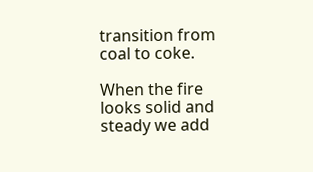transition from coal to coke.

When the fire looks solid and steady we add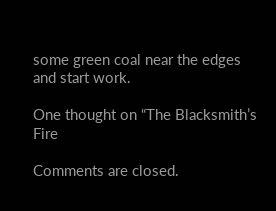some green coal near the edges and start work.

One thought on “The Blacksmith’s Fire

Comments are closed.